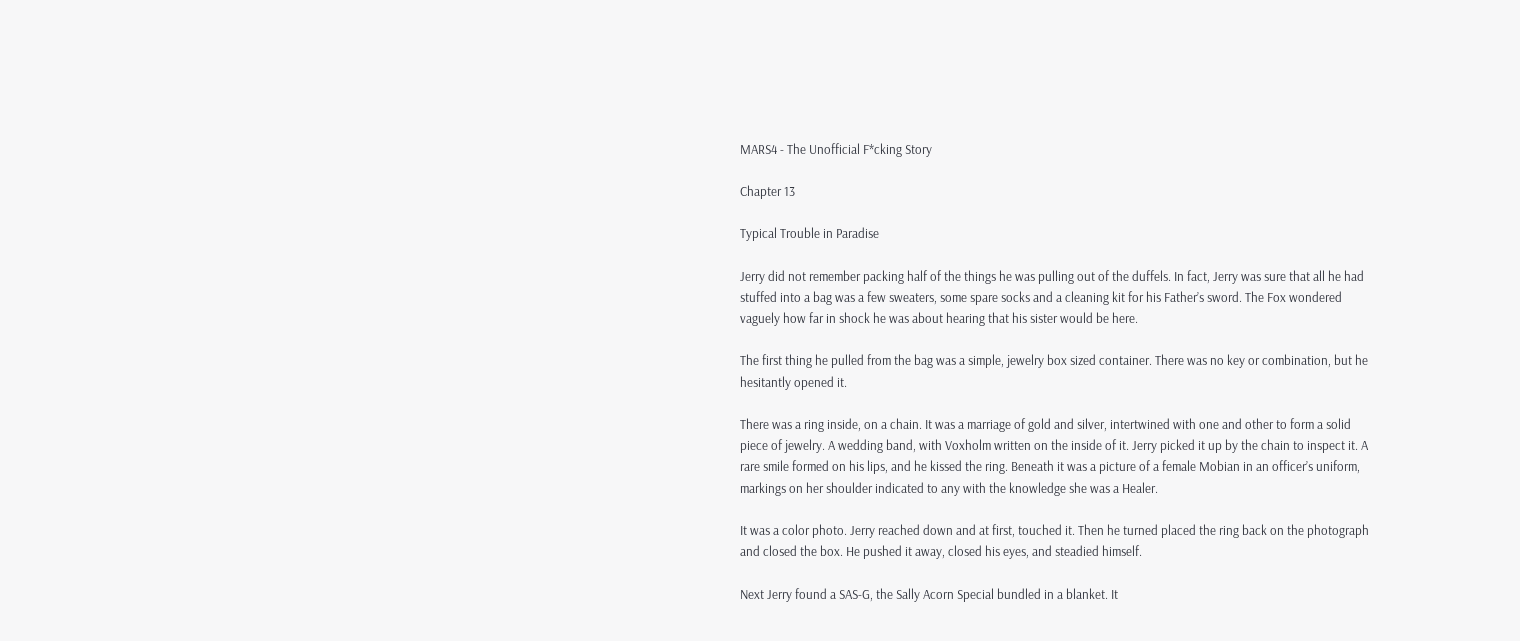MARS4 - The Unofficial F*cking Story

Chapter 13

Typical Trouble in Paradise

Jerry did not remember packing half of the things he was pulling out of the duffels. In fact, Jerry was sure that all he had stuffed into a bag was a few sweaters, some spare socks and a cleaning kit for his Father’s sword. The Fox wondered vaguely how far in shock he was about hearing that his sister would be here.

The first thing he pulled from the bag was a simple, jewelry box sized container. There was no key or combination, but he hesitantly opened it.

There was a ring inside, on a chain. It was a marriage of gold and silver, intertwined with one and other to form a solid piece of jewelry. A wedding band, with Voxholm written on the inside of it. Jerry picked it up by the chain to inspect it. A rare smile formed on his lips, and he kissed the ring. Beneath it was a picture of a female Mobian in an officer’s uniform, markings on her shoulder indicated to any with the knowledge she was a Healer.

It was a color photo. Jerry reached down and at first, touched it. Then he turned placed the ring back on the photograph and closed the box. He pushed it away, closed his eyes, and steadied himself.

Next Jerry found a SAS-G, the Sally Acorn Special bundled in a blanket. It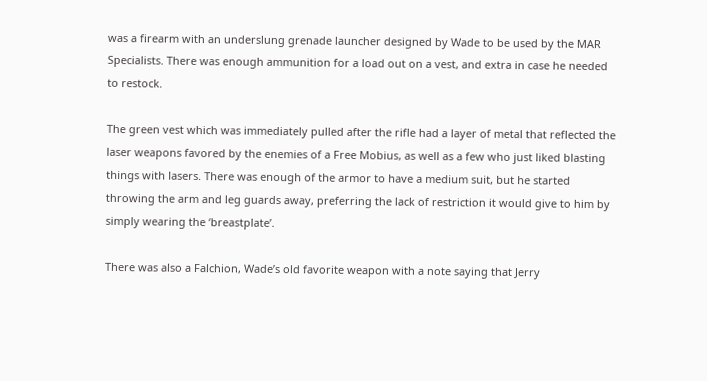was a firearm with an underslung grenade launcher designed by Wade to be used by the MAR Specialists. There was enough ammunition for a load out on a vest, and extra in case he needed to restock.

The green vest which was immediately pulled after the rifle had a layer of metal that reflected the laser weapons favored by the enemies of a Free Mobius, as well as a few who just liked blasting things with lasers. There was enough of the armor to have a medium suit, but he started throwing the arm and leg guards away, preferring the lack of restriction it would give to him by simply wearing the ‘breastplate’.

There was also a Falchion, Wade’s old favorite weapon with a note saying that Jerry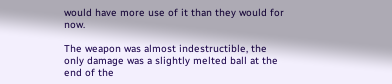would have more use of it than they would for now.

The weapon was almost indestructible, the only damage was a slightly melted ball at the end of the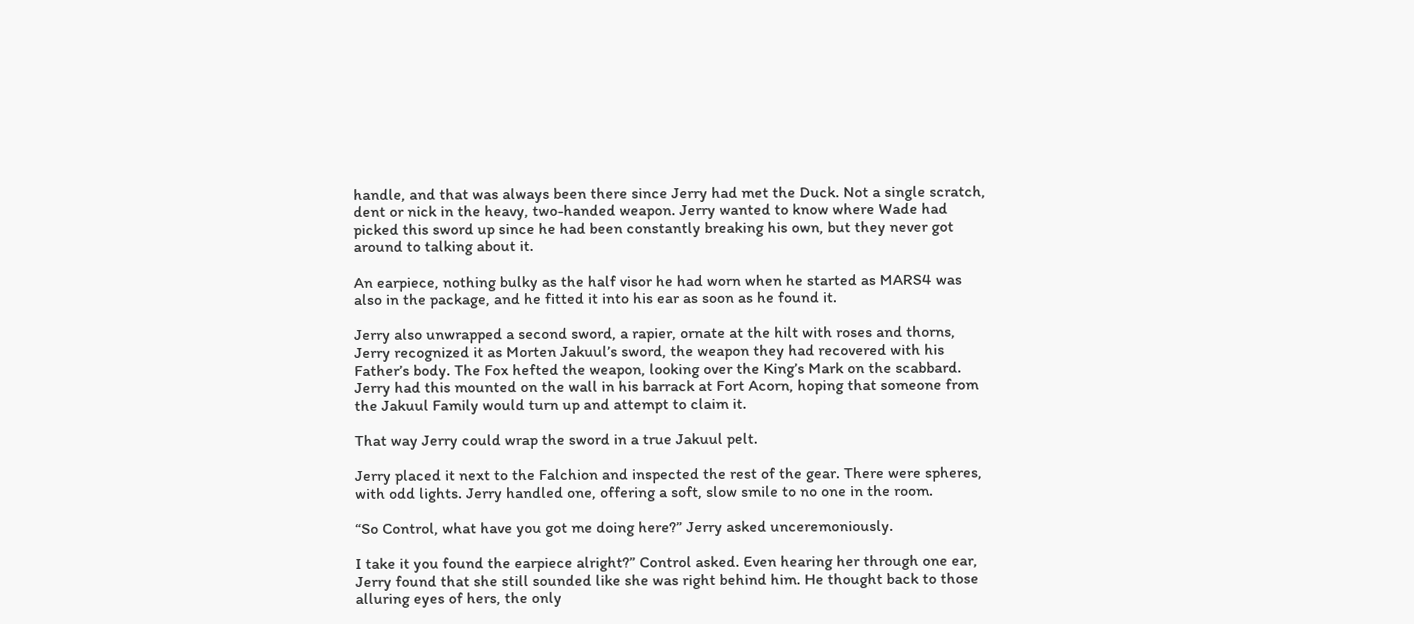handle, and that was always been there since Jerry had met the Duck. Not a single scratch, dent or nick in the heavy, two-handed weapon. Jerry wanted to know where Wade had picked this sword up since he had been constantly breaking his own, but they never got around to talking about it.

An earpiece, nothing bulky as the half visor he had worn when he started as MARS4 was also in the package, and he fitted it into his ear as soon as he found it.

Jerry also unwrapped a second sword, a rapier, ornate at the hilt with roses and thorns, Jerry recognized it as Morten Jakuul’s sword, the weapon they had recovered with his Father’s body. The Fox hefted the weapon, looking over the King’s Mark on the scabbard. Jerry had this mounted on the wall in his barrack at Fort Acorn, hoping that someone from the Jakuul Family would turn up and attempt to claim it.

That way Jerry could wrap the sword in a true Jakuul pelt.

Jerry placed it next to the Falchion and inspected the rest of the gear. There were spheres, with odd lights. Jerry handled one, offering a soft, slow smile to no one in the room.

“So Control, what have you got me doing here?” Jerry asked unceremoniously.

I take it you found the earpiece alright?” Control asked. Even hearing her through one ear, Jerry found that she still sounded like she was right behind him. He thought back to those alluring eyes of hers, the only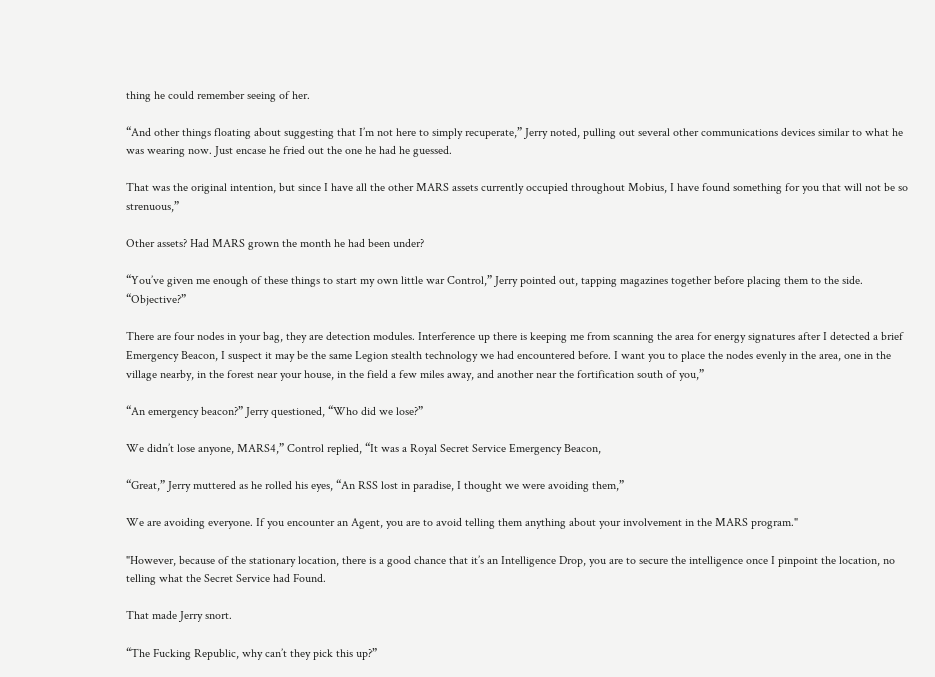thing he could remember seeing of her.

“And other things floating about suggesting that I’m not here to simply recuperate,” Jerry noted, pulling out several other communications devices similar to what he was wearing now. Just encase he fried out the one he had he guessed.

That was the original intention, but since I have all the other MARS assets currently occupied throughout Mobius, I have found something for you that will not be so strenuous,”

Other assets? Had MARS grown the month he had been under?

“You’ve given me enough of these things to start my own little war Control,” Jerry pointed out, tapping magazines together before placing them to the side. “Objective?”

There are four nodes in your bag, they are detection modules. Interference up there is keeping me from scanning the area for energy signatures after I detected a brief Emergency Beacon, I suspect it may be the same Legion stealth technology we had encountered before. I want you to place the nodes evenly in the area, one in the village nearby, in the forest near your house, in the field a few miles away, and another near the fortification south of you,”

“An emergency beacon?” Jerry questioned, “Who did we lose?”

We didn’t lose anyone, MARS4,” Control replied, “It was a Royal Secret Service Emergency Beacon,

“Great,” Jerry muttered as he rolled his eyes, “An RSS lost in paradise, I thought we were avoiding them,”

We are avoiding everyone. If you encounter an Agent, you are to avoid telling them anything about your involvement in the MARS program."

"However, because of the stationary location, there is a good chance that it’s an Intelligence Drop, you are to secure the intelligence once I pinpoint the location, no telling what the Secret Service had Found.

That made Jerry snort.

“The Fucking Republic, why can’t they pick this up?”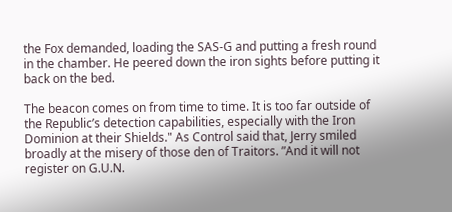the Fox demanded, loading the SAS-G and putting a fresh round in the chamber. He peered down the iron sights before putting it back on the bed.

The beacon comes on from time to time. It is too far outside of the Republic’s detection capabilities, especially with the Iron Dominion at their Shields." As Control said that, Jerry smiled broadly at the misery of those den of Traitors. ”And it will not register on G.U.N.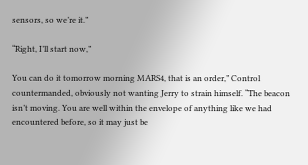sensors, so we’re it.”

“Right, I’ll start now,”

You can do it tomorrow morning MARS4, that is an order,” Control countermanded, obviously not wanting Jerry to strain himself. “The beacon isn’t moving. You are well within the envelope of anything like we had encountered before, so it may just be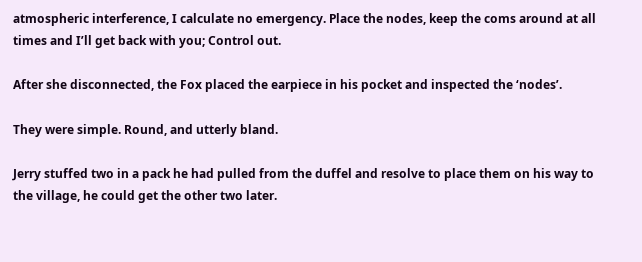atmospheric interference, I calculate no emergency. Place the nodes, keep the coms around at all times and I’ll get back with you; Control out.

After she disconnected, the Fox placed the earpiece in his pocket and inspected the ‘nodes’.

They were simple. Round, and utterly bland.

Jerry stuffed two in a pack he had pulled from the duffel and resolve to place them on his way to the village, he could get the other two later.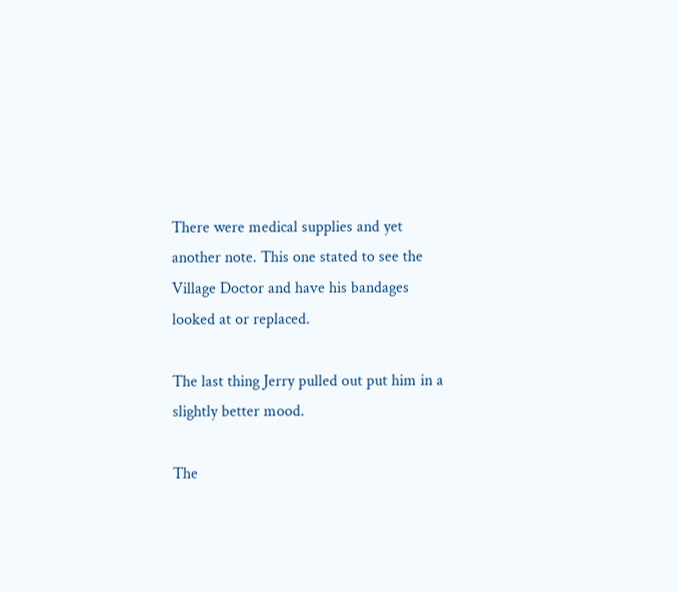There were medical supplies and yet another note. This one stated to see the Village Doctor and have his bandages looked at or replaced.

The last thing Jerry pulled out put him in a slightly better mood.

The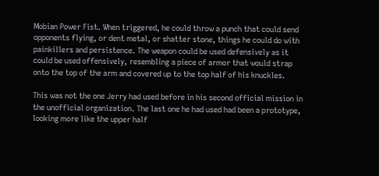Mobian Power Fist. When triggered, he could throw a punch that could send opponents flying, or dent metal, or shatter stone, things he could do with painkillers and persistence. The weapon could be used defensively as it could be used offensively, resembling a piece of armor that would strap onto the top of the arm and covered up to the top half of his knuckles.

This was not the one Jerry had used before in his second official mission in the unofficial organization. The last one he had used had been a prototype, looking more like the upper half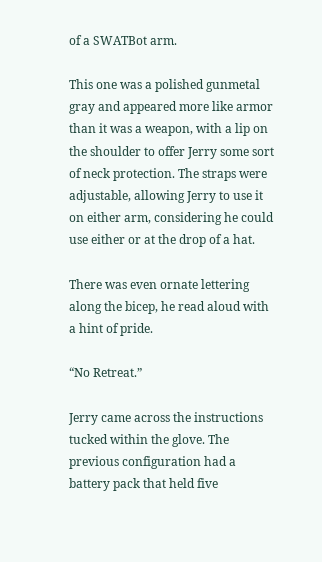of a SWATBot arm.

This one was a polished gunmetal gray and appeared more like armor than it was a weapon, with a lip on the shoulder to offer Jerry some sort of neck protection. The straps were adjustable, allowing Jerry to use it on either arm, considering he could use either or at the drop of a hat.

There was even ornate lettering along the bicep, he read aloud with a hint of pride.

“No Retreat.”

Jerry came across the instructions tucked within the glove. The previous configuration had a battery pack that held five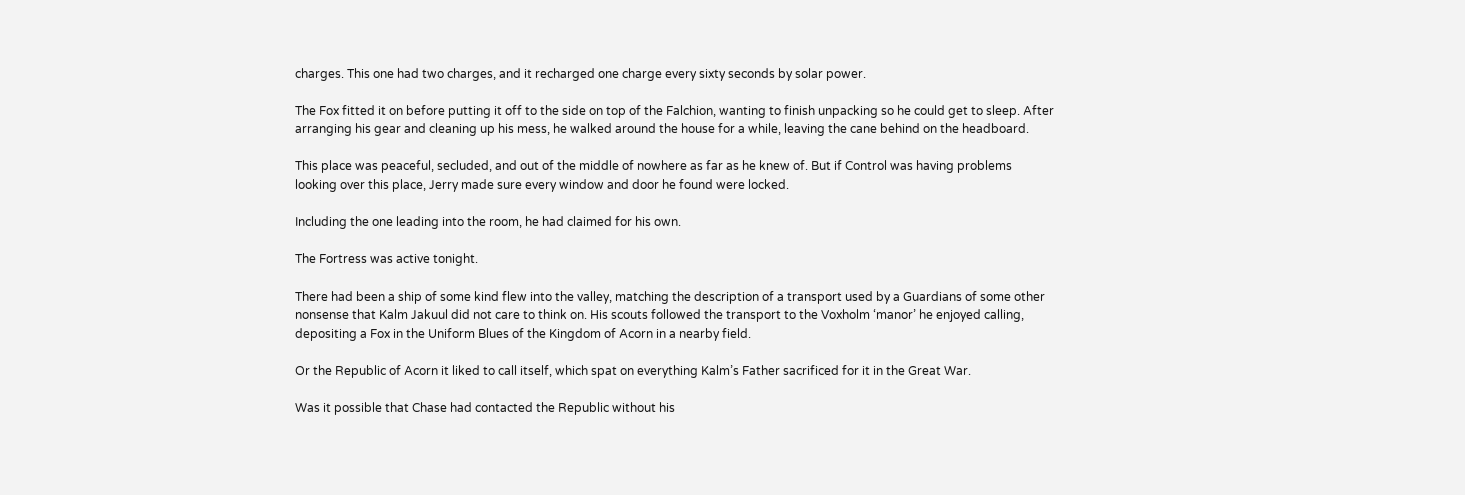charges. This one had two charges, and it recharged one charge every sixty seconds by solar power.

The Fox fitted it on before putting it off to the side on top of the Falchion, wanting to finish unpacking so he could get to sleep. After arranging his gear and cleaning up his mess, he walked around the house for a while, leaving the cane behind on the headboard.

This place was peaceful, secluded, and out of the middle of nowhere as far as he knew of. But if Control was having problems looking over this place, Jerry made sure every window and door he found were locked.

Including the one leading into the room, he had claimed for his own.

The Fortress was active tonight.

There had been a ship of some kind flew into the valley, matching the description of a transport used by a Guardians of some other nonsense that Kalm Jakuul did not care to think on. His scouts followed the transport to the Voxholm ‘manor’ he enjoyed calling, depositing a Fox in the Uniform Blues of the Kingdom of Acorn in a nearby field.

Or the Republic of Acorn it liked to call itself, which spat on everything Kalm’s Father sacrificed for it in the Great War.

Was it possible that Chase had contacted the Republic without his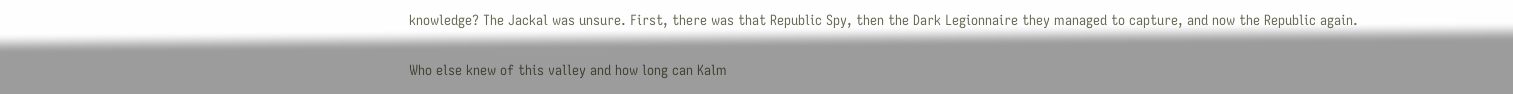knowledge? The Jackal was unsure. First, there was that Republic Spy, then the Dark Legionnaire they managed to capture, and now the Republic again.

Who else knew of this valley and how long can Kalm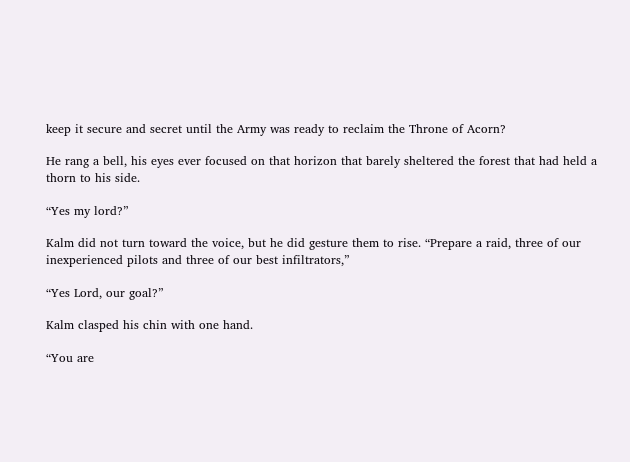keep it secure and secret until the Army was ready to reclaim the Throne of Acorn?

He rang a bell, his eyes ever focused on that horizon that barely sheltered the forest that had held a thorn to his side.

“Yes my lord?”

Kalm did not turn toward the voice, but he did gesture them to rise. “Prepare a raid, three of our inexperienced pilots and three of our best infiltrators,”

“Yes Lord, our goal?”

Kalm clasped his chin with one hand.

“You are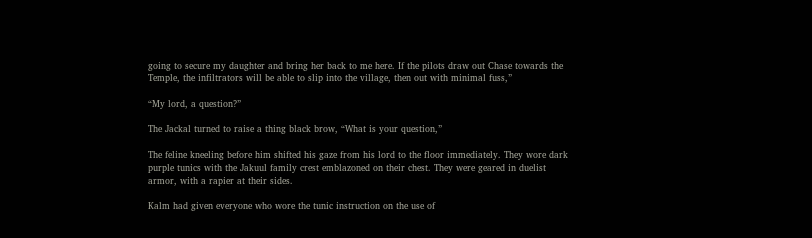going to secure my daughter and bring her back to me here. If the pilots draw out Chase towards the Temple, the infiltrators will be able to slip into the village, then out with minimal fuss,”

“My lord, a question?”

The Jackal turned to raise a thing black brow, “What is your question,”

The feline kneeling before him shifted his gaze from his lord to the floor immediately. They wore dark purple tunics with the Jakuul family crest emblazoned on their chest. They were geared in duelist armor, with a rapier at their sides.

Kalm had given everyone who wore the tunic instruction on the use of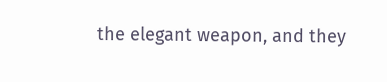the elegant weapon, and they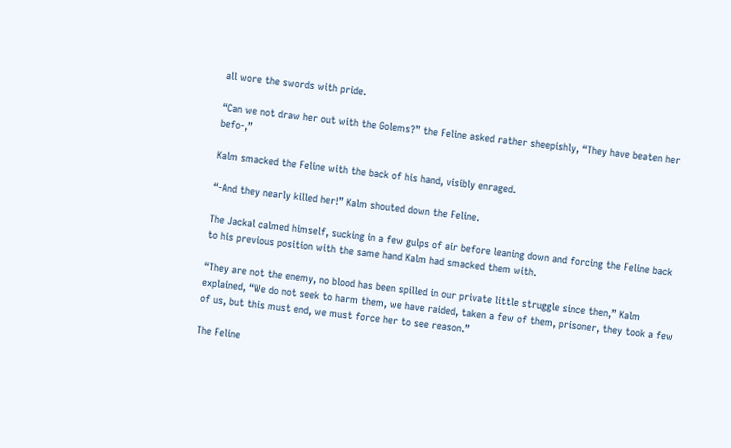all wore the swords with pride.

“Can we not draw her out with the Golems?” the Feline asked rather sheepishly, “They have beaten her befo-,”

Kalm smacked the Feline with the back of his hand, visibly enraged.

“-And they nearly killed her!” Kalm shouted down the Feline.

The Jackal calmed himself, sucking in a few gulps of air before leaning down and forcing the Feline back to his previous position with the same hand Kalm had smacked them with.

“They are not the enemy, no blood has been spilled in our private little struggle since then,” Kalm explained, “We do not seek to harm them, we have raided, taken a few of them, prisoner, they took a few of us, but this must end, we must force her to see reason.”

The Feline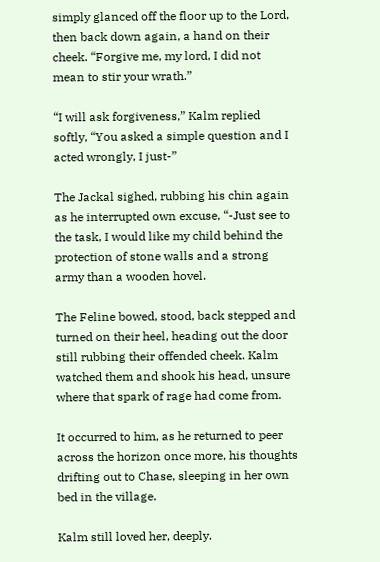simply glanced off the floor up to the Lord, then back down again, a hand on their cheek. “Forgive me, my lord, I did not mean to stir your wrath.”

“I will ask forgiveness,” Kalm replied softly, “You asked a simple question and I acted wrongly, I just-”

The Jackal sighed, rubbing his chin again as he interrupted own excuse, “-Just see to the task, I would like my child behind the protection of stone walls and a strong army than a wooden hovel.

The Feline bowed, stood, back stepped and turned on their heel, heading out the door still rubbing their offended cheek. Kalm watched them and shook his head, unsure where that spark of rage had come from.

It occurred to him, as he returned to peer across the horizon once more, his thoughts drifting out to Chase, sleeping in her own bed in the village.

Kalm still loved her, deeply.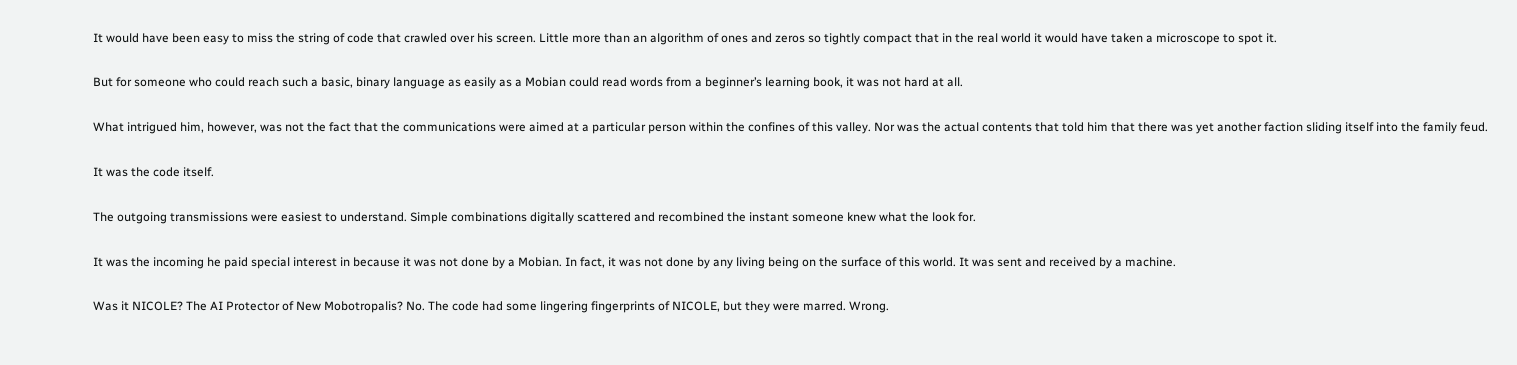It would have been easy to miss the string of code that crawled over his screen. Little more than an algorithm of ones and zeros so tightly compact that in the real world it would have taken a microscope to spot it.

But for someone who could reach such a basic, binary language as easily as a Mobian could read words from a beginner’s learning book, it was not hard at all.

What intrigued him, however, was not the fact that the communications were aimed at a particular person within the confines of this valley. Nor was the actual contents that told him that there was yet another faction sliding itself into the family feud.

It was the code itself.

The outgoing transmissions were easiest to understand. Simple combinations digitally scattered and recombined the instant someone knew what the look for.

It was the incoming he paid special interest in because it was not done by a Mobian. In fact, it was not done by any living being on the surface of this world. It was sent and received by a machine.

Was it NICOLE? The AI Protector of New Mobotropalis? No. The code had some lingering fingerprints of NICOLE, but they were marred. Wrong.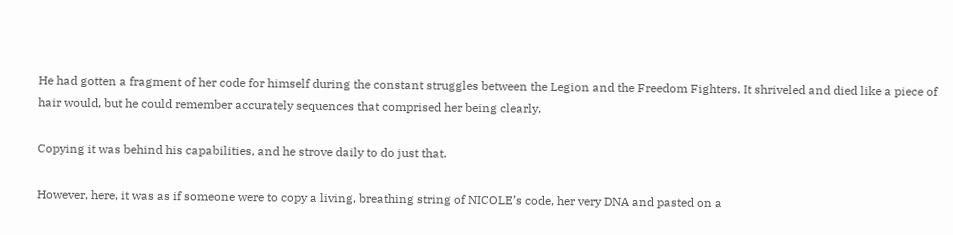He had gotten a fragment of her code for himself during the constant struggles between the Legion and the Freedom Fighters. It shriveled and died like a piece of hair would, but he could remember accurately sequences that comprised her being clearly.

Copying it was behind his capabilities, and he strove daily to do just that.

However, here, it was as if someone were to copy a living, breathing string of NICOLE’s code, her very DNA and pasted on a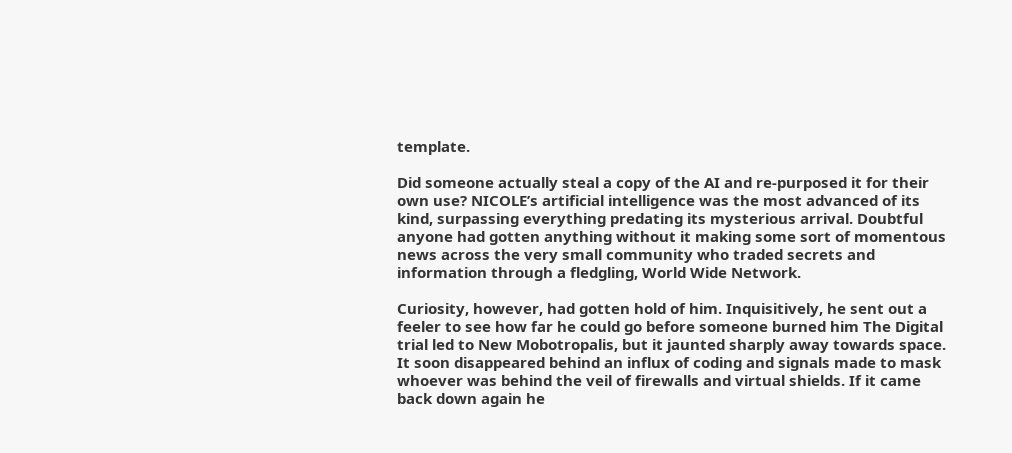template.

Did someone actually steal a copy of the AI and re-purposed it for their own use? NICOLE’s artificial intelligence was the most advanced of its kind, surpassing everything predating its mysterious arrival. Doubtful anyone had gotten anything without it making some sort of momentous news across the very small community who traded secrets and information through a fledgling, World Wide Network.

Curiosity, however, had gotten hold of him. Inquisitively, he sent out a feeler to see how far he could go before someone burned him The Digital trial led to New Mobotropalis, but it jaunted sharply away towards space. It soon disappeared behind an influx of coding and signals made to mask whoever was behind the veil of firewalls and virtual shields. If it came back down again he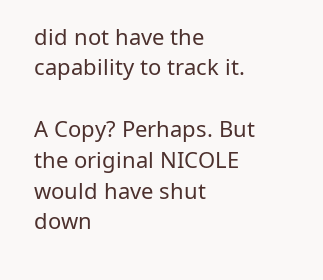did not have the capability to track it.

A Copy? Perhaps. But the original NICOLE would have shut down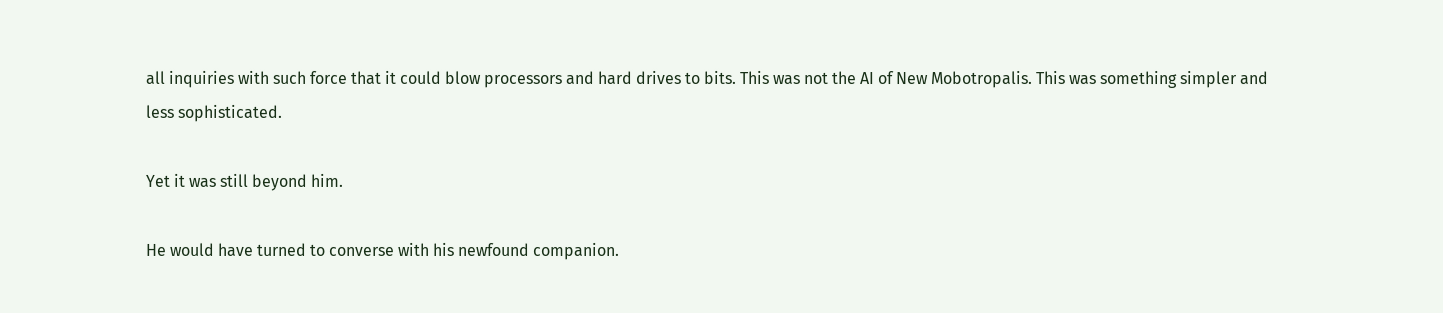all inquiries with such force that it could blow processors and hard drives to bits. This was not the AI of New Mobotropalis. This was something simpler and less sophisticated.

Yet it was still beyond him.

He would have turned to converse with his newfound companion.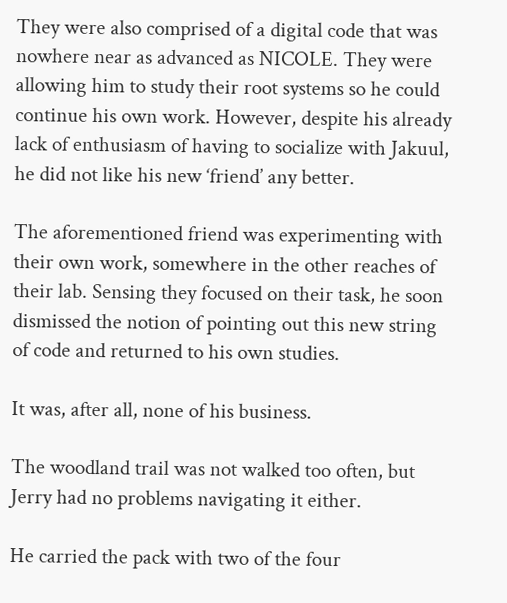They were also comprised of a digital code that was nowhere near as advanced as NICOLE. They were allowing him to study their root systems so he could continue his own work. However, despite his already lack of enthusiasm of having to socialize with Jakuul, he did not like his new ‘friend’ any better.

The aforementioned friend was experimenting with their own work, somewhere in the other reaches of their lab. Sensing they focused on their task, he soon dismissed the notion of pointing out this new string of code and returned to his own studies.

It was, after all, none of his business.

The woodland trail was not walked too often, but Jerry had no problems navigating it either.

He carried the pack with two of the four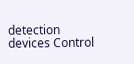detection devices Control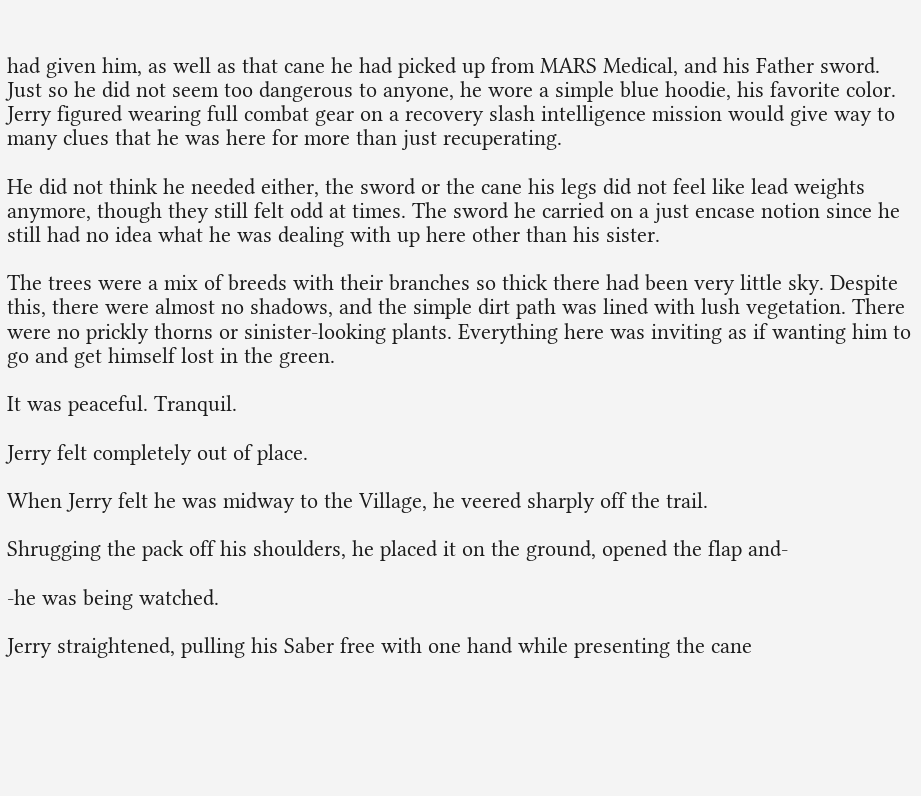had given him, as well as that cane he had picked up from MARS Medical, and his Father sword. Just so he did not seem too dangerous to anyone, he wore a simple blue hoodie, his favorite color. Jerry figured wearing full combat gear on a recovery slash intelligence mission would give way to many clues that he was here for more than just recuperating.

He did not think he needed either, the sword or the cane his legs did not feel like lead weights anymore, though they still felt odd at times. The sword he carried on a just encase notion since he still had no idea what he was dealing with up here other than his sister.

The trees were a mix of breeds with their branches so thick there had been very little sky. Despite this, there were almost no shadows, and the simple dirt path was lined with lush vegetation. There were no prickly thorns or sinister-looking plants. Everything here was inviting as if wanting him to go and get himself lost in the green.

It was peaceful. Tranquil.

Jerry felt completely out of place.

When Jerry felt he was midway to the Village, he veered sharply off the trail.

Shrugging the pack off his shoulders, he placed it on the ground, opened the flap and-

-he was being watched.

Jerry straightened, pulling his Saber free with one hand while presenting the cane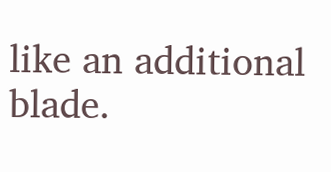like an additional blade.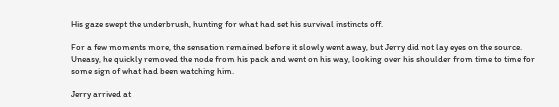His gaze swept the underbrush, hunting for what had set his survival instincts off.

For a few moments more, the sensation remained before it slowly went away, but Jerry did not lay eyes on the source. Uneasy, he quickly removed the node from his pack and went on his way, looking over his shoulder from time to time for some sign of what had been watching him.

Jerry arrived at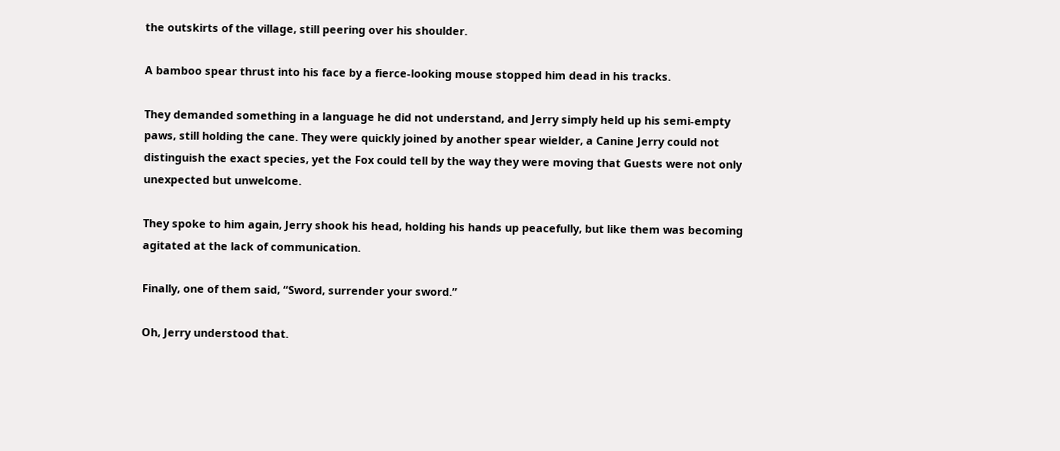the outskirts of the village, still peering over his shoulder.

A bamboo spear thrust into his face by a fierce-looking mouse stopped him dead in his tracks.

They demanded something in a language he did not understand, and Jerry simply held up his semi-empty paws, still holding the cane. They were quickly joined by another spear wielder, a Canine Jerry could not distinguish the exact species, yet the Fox could tell by the way they were moving that Guests were not only unexpected but unwelcome.

They spoke to him again, Jerry shook his head, holding his hands up peacefully, but like them was becoming agitated at the lack of communication.

Finally, one of them said, “Sword, surrender your sword.”

Oh, Jerry understood that.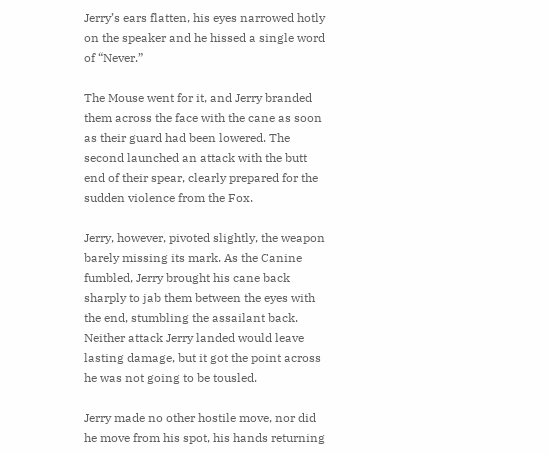Jerry’s ears flatten, his eyes narrowed hotly on the speaker and he hissed a single word of “Never.”

The Mouse went for it, and Jerry branded them across the face with the cane as soon as their guard had been lowered. The second launched an attack with the butt end of their spear, clearly prepared for the sudden violence from the Fox.

Jerry, however, pivoted slightly, the weapon barely missing its mark. As the Canine fumbled, Jerry brought his cane back sharply to jab them between the eyes with the end, stumbling the assailant back. Neither attack Jerry landed would leave lasting damage, but it got the point across he was not going to be tousled.

Jerry made no other hostile move, nor did he move from his spot, his hands returning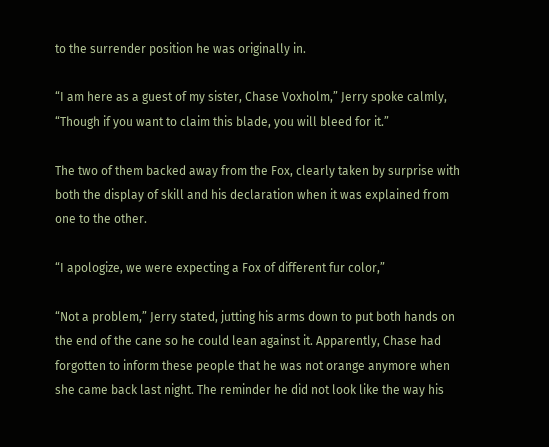to the surrender position he was originally in.

“I am here as a guest of my sister, Chase Voxholm,” Jerry spoke calmly, “Though if you want to claim this blade, you will bleed for it.”

The two of them backed away from the Fox, clearly taken by surprise with both the display of skill and his declaration when it was explained from one to the other.

“I apologize, we were expecting a Fox of different fur color,”

“Not a problem,” Jerry stated, jutting his arms down to put both hands on the end of the cane so he could lean against it. Apparently, Chase had forgotten to inform these people that he was not orange anymore when she came back last night. The reminder he did not look like the way his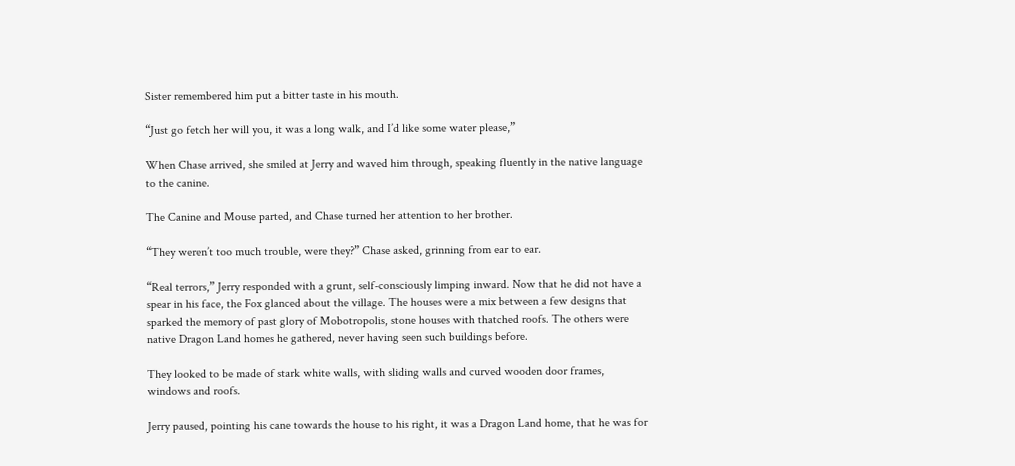Sister remembered him put a bitter taste in his mouth.

“Just go fetch her will you, it was a long walk, and I’d like some water please,”

When Chase arrived, she smiled at Jerry and waved him through, speaking fluently in the native language to the canine.

The Canine and Mouse parted, and Chase turned her attention to her brother.

“They weren’t too much trouble, were they?” Chase asked, grinning from ear to ear.

“Real terrors,” Jerry responded with a grunt, self-consciously limping inward. Now that he did not have a spear in his face, the Fox glanced about the village. The houses were a mix between a few designs that sparked the memory of past glory of Mobotropolis, stone houses with thatched roofs. The others were native Dragon Land homes he gathered, never having seen such buildings before.

They looked to be made of stark white walls, with sliding walls and curved wooden door frames, windows and roofs.

Jerry paused, pointing his cane towards the house to his right, it was a Dragon Land home, that he was for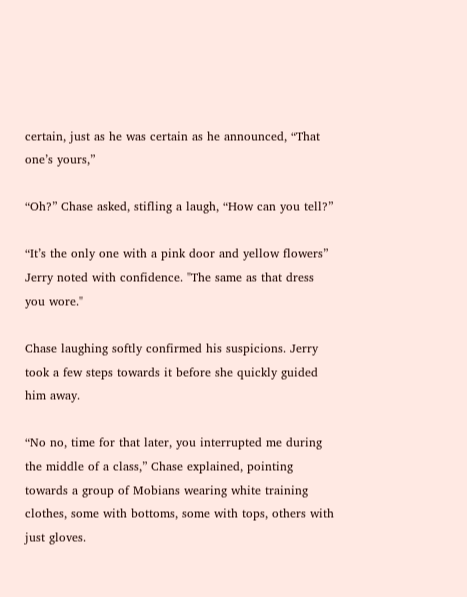certain, just as he was certain as he announced, “That one’s yours,”

“Oh?” Chase asked, stifling a laugh, “How can you tell?”

“It’s the only one with a pink door and yellow flowers” Jerry noted with confidence. "The same as that dress you wore."

Chase laughing softly confirmed his suspicions. Jerry took a few steps towards it before she quickly guided him away.

“No no, time for that later, you interrupted me during the middle of a class,” Chase explained, pointing towards a group of Mobians wearing white training clothes, some with bottoms, some with tops, others with just gloves.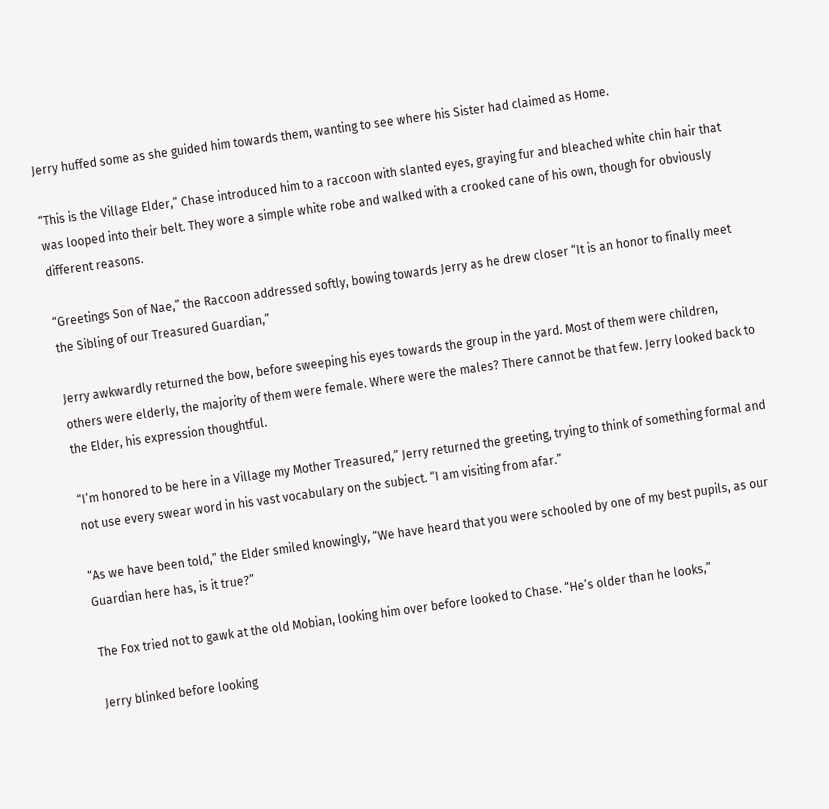Jerry huffed some as she guided him towards them, wanting to see where his Sister had claimed as Home.

“This is the Village Elder,” Chase introduced him to a raccoon with slanted eyes, graying fur and bleached white chin hair that was looped into their belt. They wore a simple white robe and walked with a crooked cane of his own, though for obviously different reasons.

“Greetings Son of Nae,” the Raccoon addressed softly, bowing towards Jerry as he drew closer “It is an honor to finally meet the Sibling of our Treasured Guardian,”

Jerry awkwardly returned the bow, before sweeping his eyes towards the group in the yard. Most of them were children, others were elderly, the majority of them were female. Where were the males? There cannot be that few. Jerry looked back to the Elder, his expression thoughtful.

“I’m honored to be here in a Village my Mother Treasured,” Jerry returned the greeting, trying to think of something formal and not use every swear word in his vast vocabulary on the subject. “I am visiting from afar.”

“As we have been told,” the Elder smiled knowingly, “We have heard that you were schooled by one of my best pupils, as our Guardian here has, is it true?”

The Fox tried not to gawk at the old Mobian, looking him over before looked to Chase. “He’s older than he looks,”

Jerry blinked before looking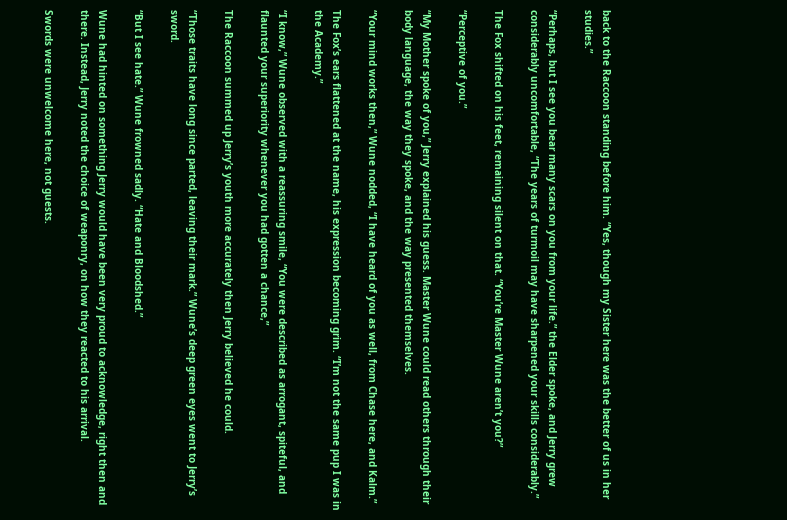back to the Raccoon standing before him. “Yes, though my Sister here was the better of us in her studies.”

“Perhaps, but I see you bear many scars on you from your life.” the Elder spoke, and Jerry grew considerably uncomfortable, “The years of turmoil may have sharpened your skills considerably.”

The Fox shifted on his feet, remaining silent on that. “You’re Master Wune aren’t you?”

“Perceptive of you.”

“My Mother spoke of you,” Jerry explained his guess. Master Wune could read others through their body language, the way they spoke, and the way presented themselves.

“Your mind works then,” Wune nodded, “I have heard of you as well, from Chase here, and Kalm.”

The Fox’s ears flattened at the name, his expression becoming grim. “I’m not the same pup I was in the Academy.”

“I know,” Wune observed with a reassuring smile, “You were described as arrogant, spiteful, and flaunted your superiority whenever you had gotten a chance,”

The Raccoon summed up Jerry’s youth more accurately then Jerry believed he could.

“Those traits have long since parted, leaving their mark.” Wune’s deep green eyes went to Jerry’s sword.

“But I see hate.” Wune frowned sadly. “Hate and Bloodshed.”

Wune had hinted on something Jerry would have been very proud to acknowledge, right then and there. Instead, Jerry noted the choice of weaponry, on how they reacted to his arrival.

Swords were unwelcome here, not guests.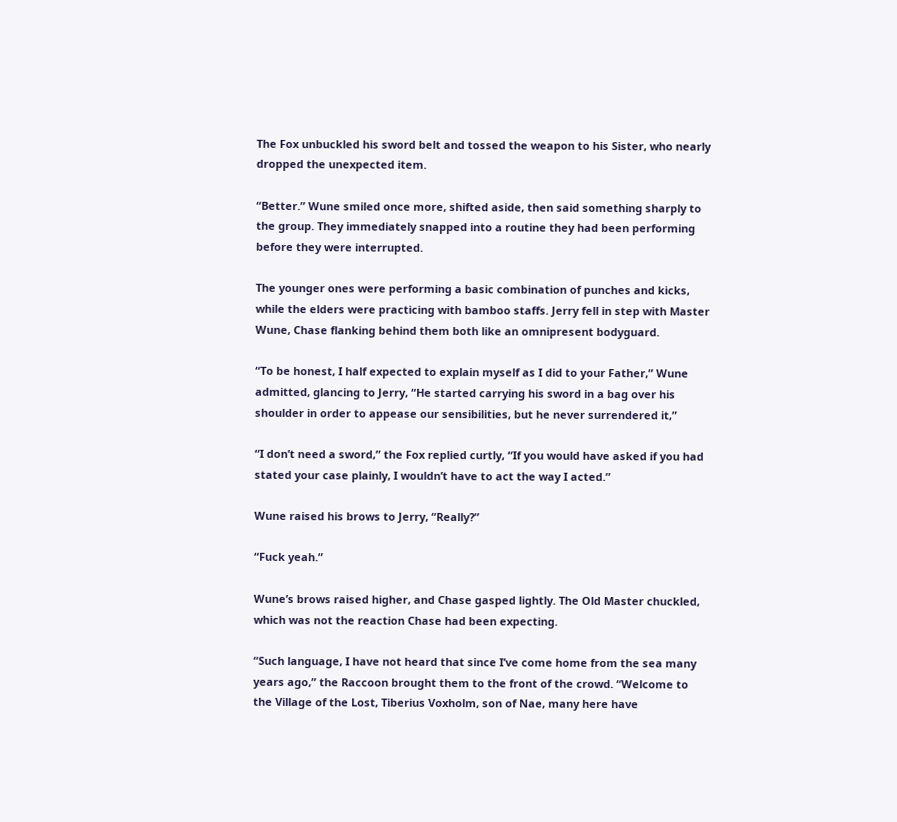The Fox unbuckled his sword belt and tossed the weapon to his Sister, who nearly dropped the unexpected item.

“Better.” Wune smiled once more, shifted aside, then said something sharply to the group. They immediately snapped into a routine they had been performing before they were interrupted.

The younger ones were performing a basic combination of punches and kicks, while the elders were practicing with bamboo staffs. Jerry fell in step with Master Wune, Chase flanking behind them both like an omnipresent bodyguard.

“To be honest, I half expected to explain myself as I did to your Father,” Wune admitted, glancing to Jerry, “He started carrying his sword in a bag over his shoulder in order to appease our sensibilities, but he never surrendered it,”

“I don’t need a sword,” the Fox replied curtly, “If you would have asked if you had stated your case plainly, I wouldn’t have to act the way I acted.”

Wune raised his brows to Jerry, “Really?”

“Fuck yeah.”

Wune’s brows raised higher, and Chase gasped lightly. The Old Master chuckled, which was not the reaction Chase had been expecting.

“Such language, I have not heard that since I’ve come home from the sea many years ago,” the Raccoon brought them to the front of the crowd. “Welcome to the Village of the Lost, Tiberius Voxholm, son of Nae, many here have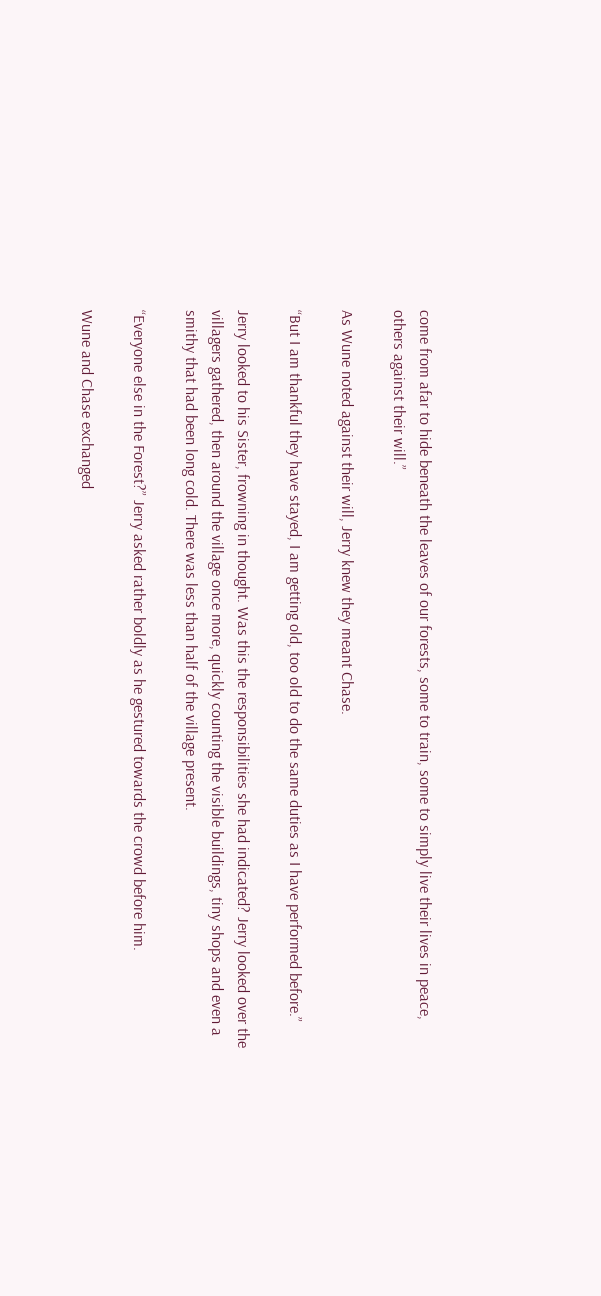come from afar to hide beneath the leaves of our forests, some to train, some to simply live their lives in peace, others against their will.”

As Wune noted against their will, Jerry knew they meant Chase.

“But I am thankful they have stayed, I am getting old, too old to do the same duties as I have performed before.”

Jerry looked to his Sister, frowning in thought. Was this the responsibilities she had indicated? Jerry looked over the villagers gathered, then around the village once more, quickly counting the visible buildings, tiny shops and even a smithy that had been long cold. There was less than half of the village present.

“Everyone else in the Forest?” Jerry asked rather boldly as he gestured towards the crowd before him.

Wune and Chase exchanged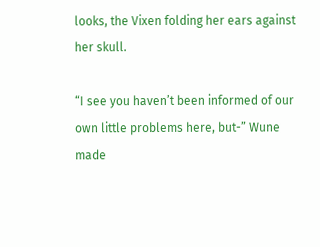looks, the Vixen folding her ears against her skull.

“I see you haven’t been informed of our own little problems here, but-” Wune made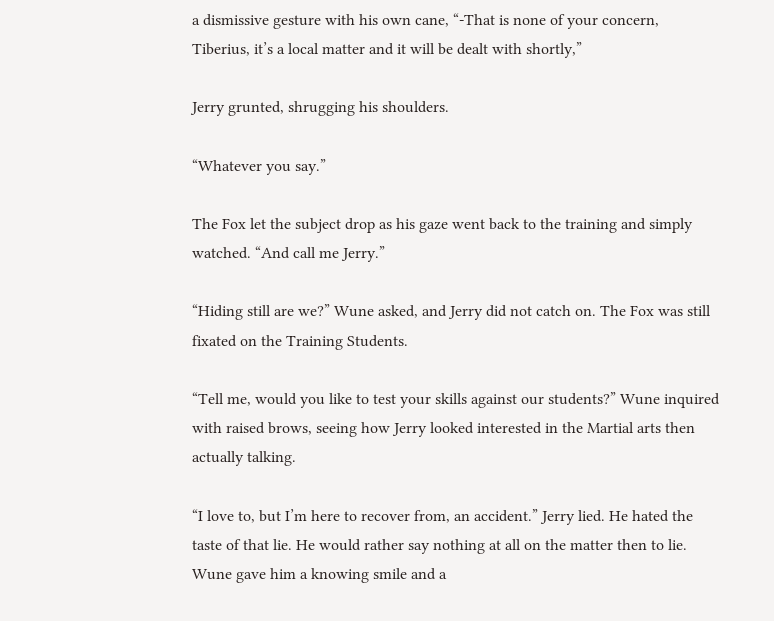a dismissive gesture with his own cane, “-That is none of your concern, Tiberius, it’s a local matter and it will be dealt with shortly,”

Jerry grunted, shrugging his shoulders.

“Whatever you say.”

The Fox let the subject drop as his gaze went back to the training and simply watched. “And call me Jerry.”

“Hiding still are we?” Wune asked, and Jerry did not catch on. The Fox was still fixated on the Training Students.

“Tell me, would you like to test your skills against our students?” Wune inquired with raised brows, seeing how Jerry looked interested in the Martial arts then actually talking.

“I love to, but I’m here to recover from, an accident.” Jerry lied. He hated the taste of that lie. He would rather say nothing at all on the matter then to lie. Wune gave him a knowing smile and a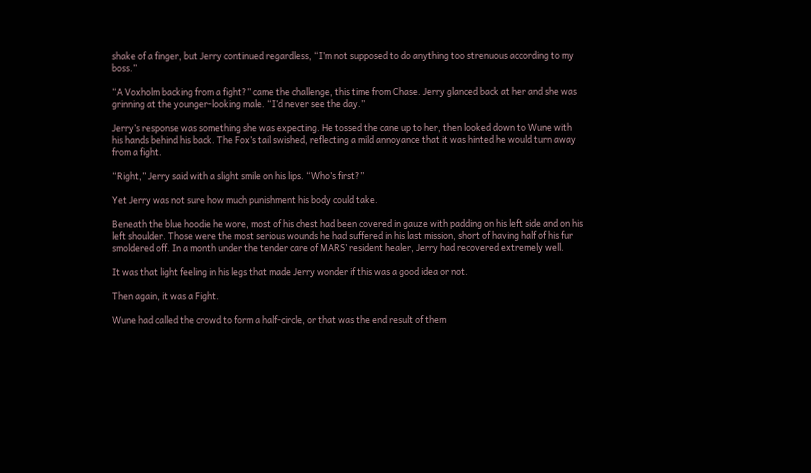shake of a finger, but Jerry continued regardless, “I’m not supposed to do anything too strenuous according to my boss.”

“A Voxholm backing from a fight?” came the challenge, this time from Chase. Jerry glanced back at her and she was grinning at the younger-looking male. “I’d never see the day.”

Jerry’s response was something she was expecting. He tossed the cane up to her, then looked down to Wune with his hands behind his back. The Fox’s tail swished, reflecting a mild annoyance that it was hinted he would turn away from a fight.

“Right,” Jerry said with a slight smile on his lips. “Who’s first?”

Yet Jerry was not sure how much punishment his body could take.

Beneath the blue hoodie he wore, most of his chest had been covered in gauze with padding on his left side and on his left shoulder. Those were the most serious wounds he had suffered in his last mission, short of having half of his fur smoldered off. In a month under the tender care of MARS’ resident healer, Jerry had recovered extremely well.

It was that light feeling in his legs that made Jerry wonder if this was a good idea or not.

Then again, it was a Fight.

Wune had called the crowd to form a half-circle, or that was the end result of them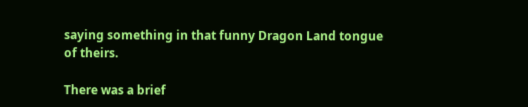saying something in that funny Dragon Land tongue of theirs.

There was a brief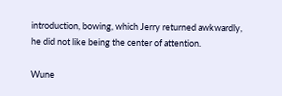introduction, bowing, which Jerry returned awkwardly, he did not like being the center of attention.

Wune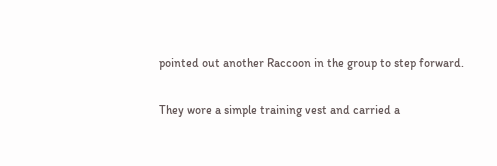pointed out another Raccoon in the group to step forward.

They wore a simple training vest and carried a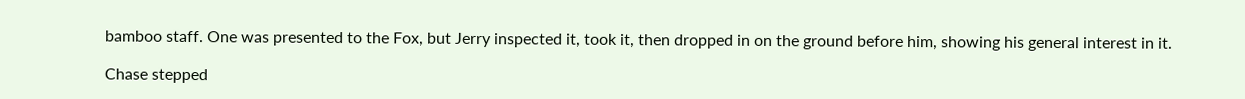bamboo staff. One was presented to the Fox, but Jerry inspected it, took it, then dropped in on the ground before him, showing his general interest in it.

Chase stepped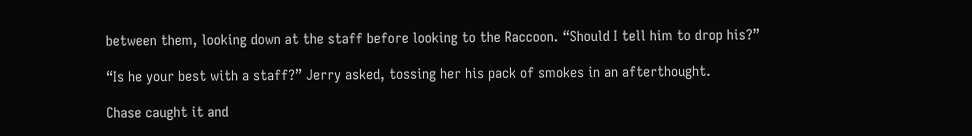between them, looking down at the staff before looking to the Raccoon. “Should I tell him to drop his?”

“Is he your best with a staff?” Jerry asked, tossing her his pack of smokes in an afterthought.

Chase caught it and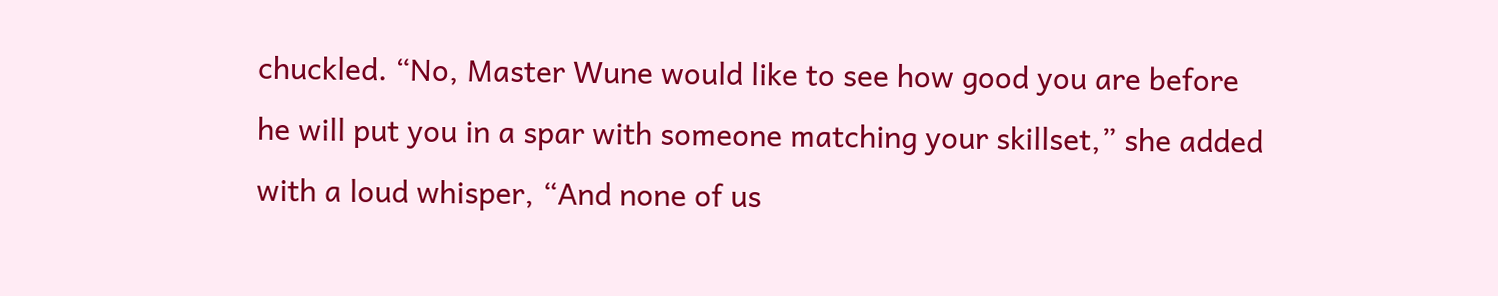chuckled. “No, Master Wune would like to see how good you are before he will put you in a spar with someone matching your skillset,” she added with a loud whisper, “And none of us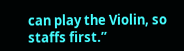can play the Violin, so staffs first.”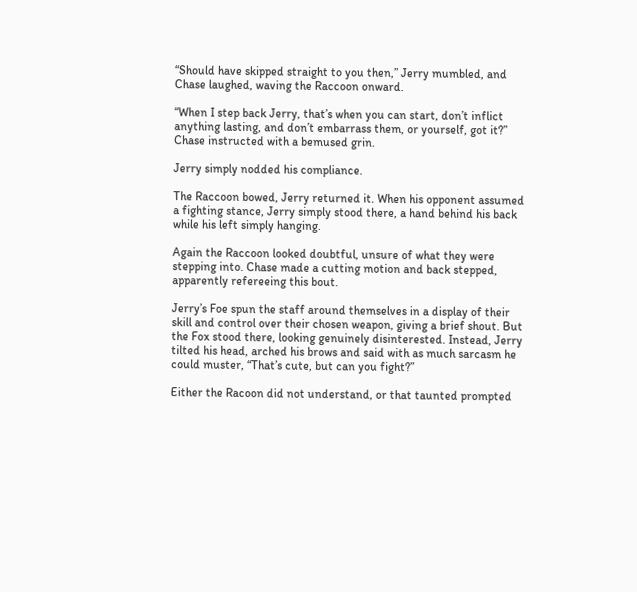“Should have skipped straight to you then,” Jerry mumbled, and Chase laughed, waving the Raccoon onward.

“When I step back Jerry, that’s when you can start, don’t inflict anything lasting, and don’t embarrass them, or yourself, got it?” Chase instructed with a bemused grin.

Jerry simply nodded his compliance.

The Raccoon bowed, Jerry returned it. When his opponent assumed a fighting stance, Jerry simply stood there, a hand behind his back while his left simply hanging.

Again the Raccoon looked doubtful, unsure of what they were stepping into. Chase made a cutting motion and back stepped, apparently refereeing this bout.

Jerry’s Foe spun the staff around themselves in a display of their skill and control over their chosen weapon, giving a brief shout. But the Fox stood there, looking genuinely disinterested. Instead, Jerry tilted his head, arched his brows and said with as much sarcasm he could muster, “That’s cute, but can you fight?”

Either the Racoon did not understand, or that taunted prompted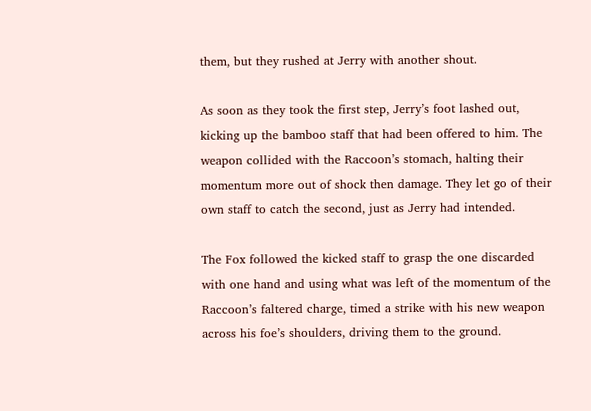them, but they rushed at Jerry with another shout.

As soon as they took the first step, Jerry’s foot lashed out, kicking up the bamboo staff that had been offered to him. The weapon collided with the Raccoon’s stomach, halting their momentum more out of shock then damage. They let go of their own staff to catch the second, just as Jerry had intended.

The Fox followed the kicked staff to grasp the one discarded with one hand and using what was left of the momentum of the Raccoon’s faltered charge, timed a strike with his new weapon across his foe’s shoulders, driving them to the ground.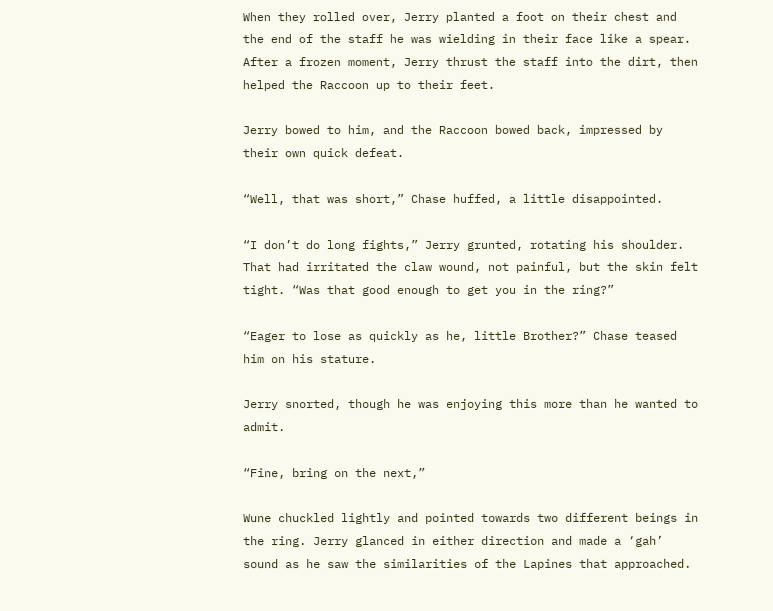When they rolled over, Jerry planted a foot on their chest and the end of the staff he was wielding in their face like a spear. After a frozen moment, Jerry thrust the staff into the dirt, then helped the Raccoon up to their feet.

Jerry bowed to him, and the Raccoon bowed back, impressed by their own quick defeat.

“Well, that was short,” Chase huffed, a little disappointed.

“I don’t do long fights,” Jerry grunted, rotating his shoulder. That had irritated the claw wound, not painful, but the skin felt tight. “Was that good enough to get you in the ring?”

“Eager to lose as quickly as he, little Brother?” Chase teased him on his stature.

Jerry snorted, though he was enjoying this more than he wanted to admit.

“Fine, bring on the next,”

Wune chuckled lightly and pointed towards two different beings in the ring. Jerry glanced in either direction and made a ‘gah’ sound as he saw the similarities of the Lapines that approached.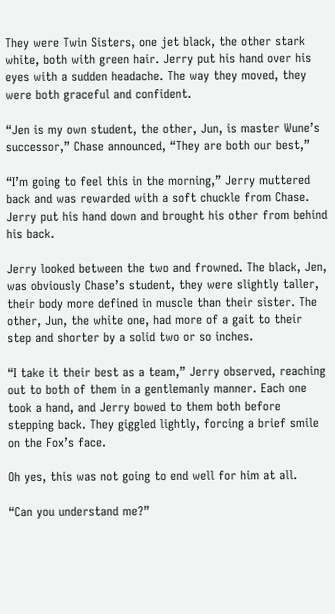They were Twin Sisters, one jet black, the other stark white, both with green hair. Jerry put his hand over his eyes with a sudden headache. The way they moved, they were both graceful and confident.

“Jen is my own student, the other, Jun, is master Wune’s successor,” Chase announced, “They are both our best,”

“I’m going to feel this in the morning,” Jerry muttered back and was rewarded with a soft chuckle from Chase. Jerry put his hand down and brought his other from behind his back.

Jerry looked between the two and frowned. The black, Jen, was obviously Chase’s student, they were slightly taller, their body more defined in muscle than their sister. The other, Jun, the white one, had more of a gait to their step and shorter by a solid two or so inches.

“I take it their best as a team,” Jerry observed, reaching out to both of them in a gentlemanly manner. Each one took a hand, and Jerry bowed to them both before stepping back. They giggled lightly, forcing a brief smile on the Fox’s face.

Oh yes, this was not going to end well for him at all.

“Can you understand me?”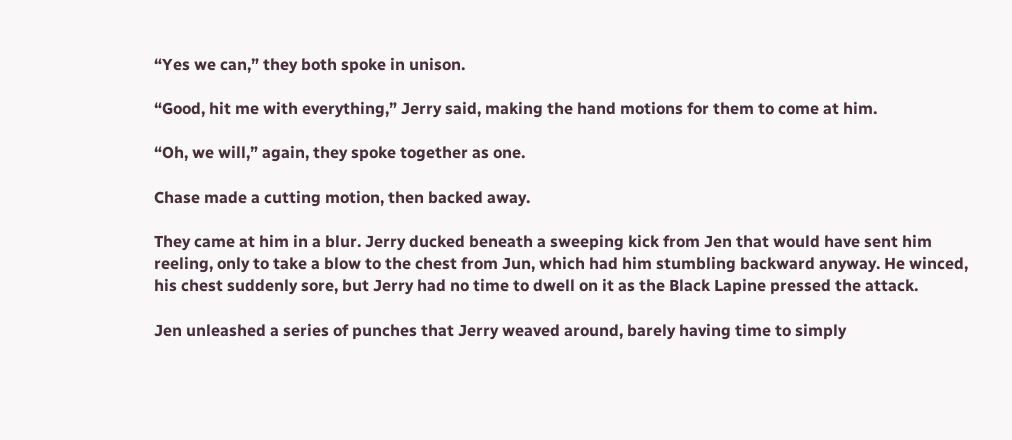“Yes we can,” they both spoke in unison.

“Good, hit me with everything,” Jerry said, making the hand motions for them to come at him.

“Oh, we will,” again, they spoke together as one.

Chase made a cutting motion, then backed away.

They came at him in a blur. Jerry ducked beneath a sweeping kick from Jen that would have sent him reeling, only to take a blow to the chest from Jun, which had him stumbling backward anyway. He winced, his chest suddenly sore, but Jerry had no time to dwell on it as the Black Lapine pressed the attack.

Jen unleashed a series of punches that Jerry weaved around, barely having time to simply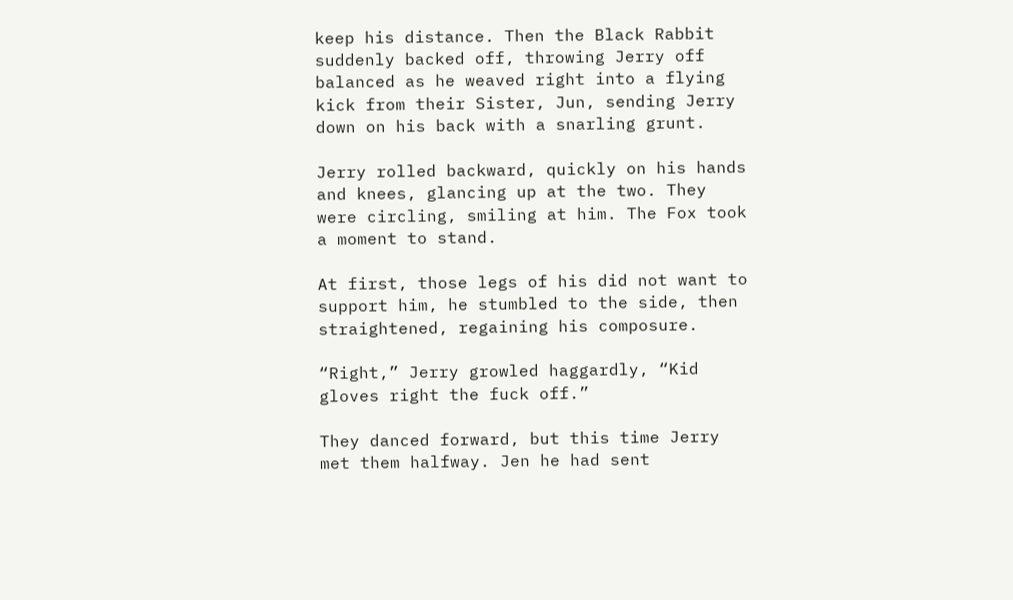keep his distance. Then the Black Rabbit suddenly backed off, throwing Jerry off balanced as he weaved right into a flying kick from their Sister, Jun, sending Jerry down on his back with a snarling grunt.

Jerry rolled backward, quickly on his hands and knees, glancing up at the two. They were circling, smiling at him. The Fox took a moment to stand.

At first, those legs of his did not want to support him, he stumbled to the side, then straightened, regaining his composure.

“Right,” Jerry growled haggardly, “Kid gloves right the fuck off.”

They danced forward, but this time Jerry met them halfway. Jen he had sent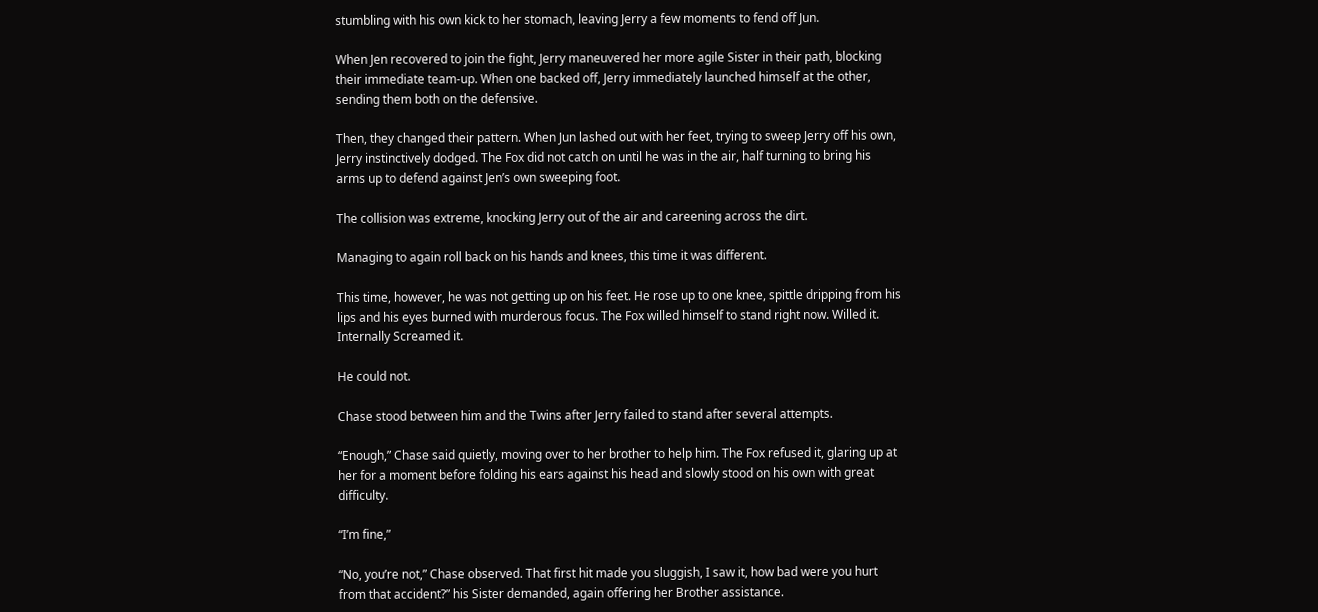stumbling with his own kick to her stomach, leaving Jerry a few moments to fend off Jun.

When Jen recovered to join the fight, Jerry maneuvered her more agile Sister in their path, blocking their immediate team-up. When one backed off, Jerry immediately launched himself at the other, sending them both on the defensive.

Then, they changed their pattern. When Jun lashed out with her feet, trying to sweep Jerry off his own, Jerry instinctively dodged. The Fox did not catch on until he was in the air, half turning to bring his arms up to defend against Jen’s own sweeping foot.

The collision was extreme, knocking Jerry out of the air and careening across the dirt.

Managing to again roll back on his hands and knees, this time it was different.

This time, however, he was not getting up on his feet. He rose up to one knee, spittle dripping from his lips and his eyes burned with murderous focus. The Fox willed himself to stand right now. Willed it. Internally Screamed it.

He could not.

Chase stood between him and the Twins after Jerry failed to stand after several attempts.

“Enough,” Chase said quietly, moving over to her brother to help him. The Fox refused it, glaring up at her for a moment before folding his ears against his head and slowly stood on his own with great difficulty.

“I’m fine,”

“No, you’re not,” Chase observed. That first hit made you sluggish, I saw it, how bad were you hurt from that accident?” his Sister demanded, again offering her Brother assistance.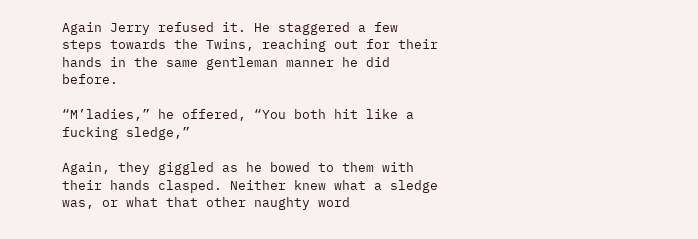Again Jerry refused it. He staggered a few steps towards the Twins, reaching out for their hands in the same gentleman manner he did before.

“M’ladies,” he offered, “You both hit like a fucking sledge,”

Again, they giggled as he bowed to them with their hands clasped. Neither knew what a sledge was, or what that other naughty word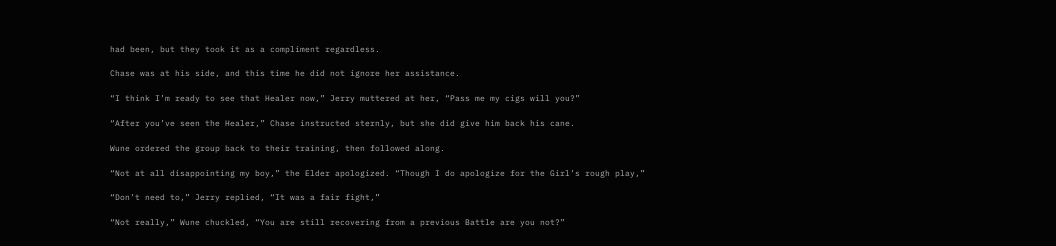had been, but they took it as a compliment regardless.

Chase was at his side, and this time he did not ignore her assistance.

“I think I’m ready to see that Healer now,” Jerry muttered at her, “Pass me my cigs will you?”

“After you’ve seen the Healer,” Chase instructed sternly, but she did give him back his cane.

Wune ordered the group back to their training, then followed along.

“Not at all disappointing my boy,” the Elder apologized. “Though I do apologize for the Girl’s rough play,”

“Don’t need to,” Jerry replied, “It was a fair fight,”

“Not really,” Wune chuckled, “You are still recovering from a previous Battle are you not?”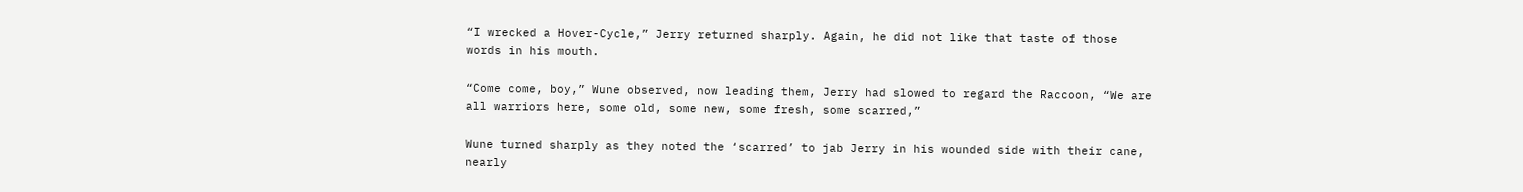“I wrecked a Hover-Cycle,” Jerry returned sharply. Again, he did not like that taste of those words in his mouth.

“Come come, boy,” Wune observed, now leading them, Jerry had slowed to regard the Raccoon, “We are all warriors here, some old, some new, some fresh, some scarred,”

Wune turned sharply as they noted the ‘scarred’ to jab Jerry in his wounded side with their cane, nearly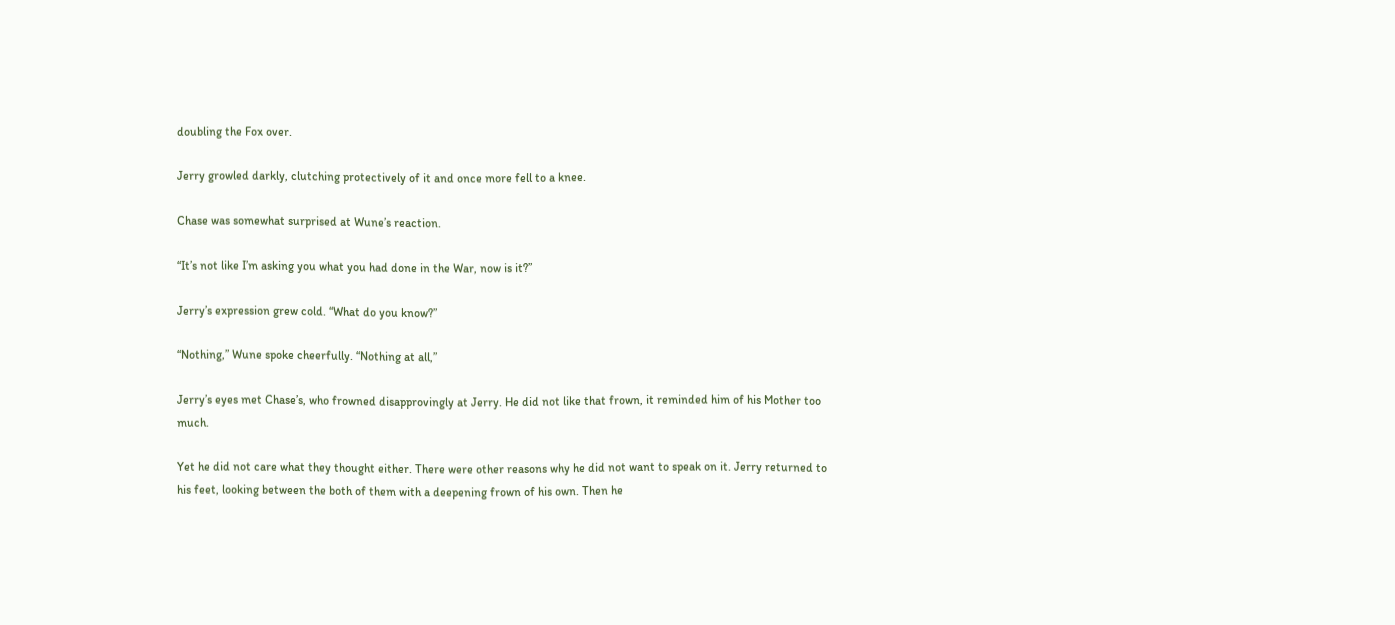doubling the Fox over.

Jerry growled darkly, clutching protectively of it and once more fell to a knee.

Chase was somewhat surprised at Wune’s reaction.

“It’s not like I’m asking you what you had done in the War, now is it?”

Jerry’s expression grew cold. “What do you know?”

“Nothing,” Wune spoke cheerfully. “Nothing at all,”

Jerry’s eyes met Chase’s, who frowned disapprovingly at Jerry. He did not like that frown, it reminded him of his Mother too much.

Yet he did not care what they thought either. There were other reasons why he did not want to speak on it. Jerry returned to his feet, looking between the both of them with a deepening frown of his own. Then he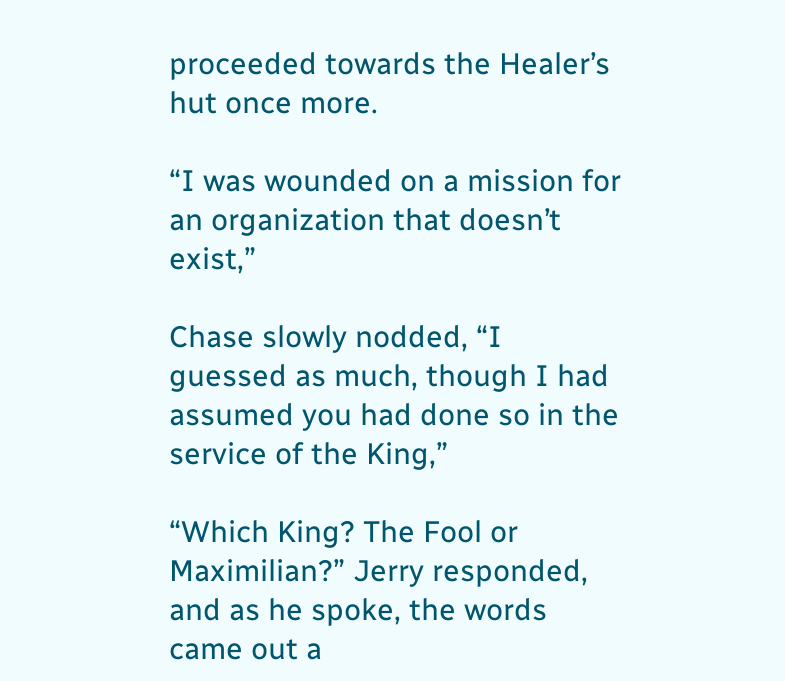proceeded towards the Healer’s hut once more.

“I was wounded on a mission for an organization that doesn’t exist,”

Chase slowly nodded, “I guessed as much, though I had assumed you had done so in the service of the King,”

“Which King? The Fool or Maximilian?” Jerry responded, and as he spoke, the words came out a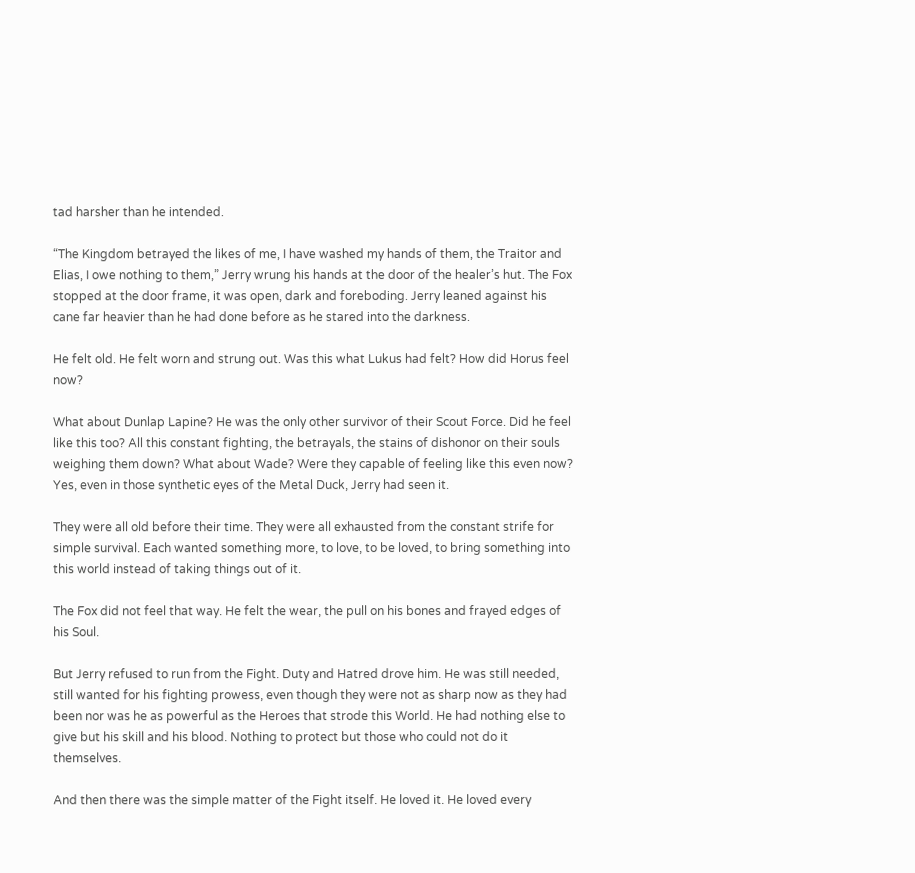tad harsher than he intended.

“The Kingdom betrayed the likes of me, I have washed my hands of them, the Traitor and Elias, I owe nothing to them,” Jerry wrung his hands at the door of the healer’s hut. The Fox stopped at the door frame, it was open, dark and foreboding. Jerry leaned against his cane far heavier than he had done before as he stared into the darkness.

He felt old. He felt worn and strung out. Was this what Lukus had felt? How did Horus feel now?

What about Dunlap Lapine? He was the only other survivor of their Scout Force. Did he feel like this too? All this constant fighting, the betrayals, the stains of dishonor on their souls weighing them down? What about Wade? Were they capable of feeling like this even now? Yes, even in those synthetic eyes of the Metal Duck, Jerry had seen it.

They were all old before their time. They were all exhausted from the constant strife for simple survival. Each wanted something more, to love, to be loved, to bring something into this world instead of taking things out of it.

The Fox did not feel that way. He felt the wear, the pull on his bones and frayed edges of his Soul.

But Jerry refused to run from the Fight. Duty and Hatred drove him. He was still needed, still wanted for his fighting prowess, even though they were not as sharp now as they had been nor was he as powerful as the Heroes that strode this World. He had nothing else to give but his skill and his blood. Nothing to protect but those who could not do it themselves.

And then there was the simple matter of the Fight itself. He loved it. He loved every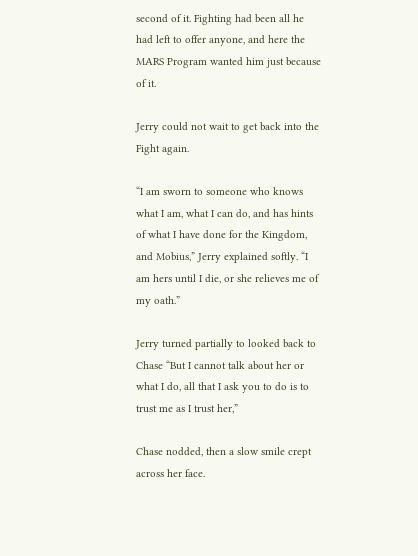second of it. Fighting had been all he had left to offer anyone, and here the MARS Program wanted him just because of it.

Jerry could not wait to get back into the Fight again.

“I am sworn to someone who knows what I am, what I can do, and has hints of what I have done for the Kingdom, and Mobius,” Jerry explained softly. “I am hers until I die, or she relieves me of my oath.”

Jerry turned partially to looked back to Chase “But I cannot talk about her or what I do, all that I ask you to do is to trust me as I trust her,”

Chase nodded, then a slow smile crept across her face.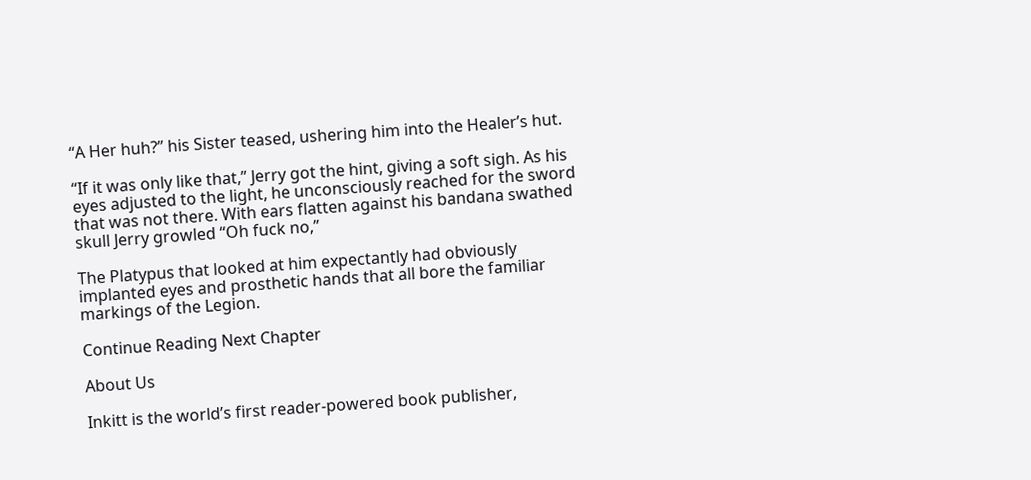“A Her huh?” his Sister teased, ushering him into the Healer’s hut.

“If it was only like that,” Jerry got the hint, giving a soft sigh. As his eyes adjusted to the light, he unconsciously reached for the sword that was not there. With ears flatten against his bandana swathed skull Jerry growled “Oh fuck no,”

The Platypus that looked at him expectantly had obviously implanted eyes and prosthetic hands that all bore the familiar markings of the Legion.

Continue Reading Next Chapter

About Us

Inkitt is the world’s first reader-powered book publisher,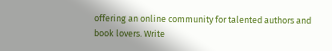offering an online community for talented authors and book lovers. Write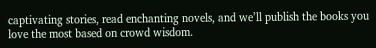captivating stories, read enchanting novels, and we’ll publish the books you love the most based on crowd wisdom.